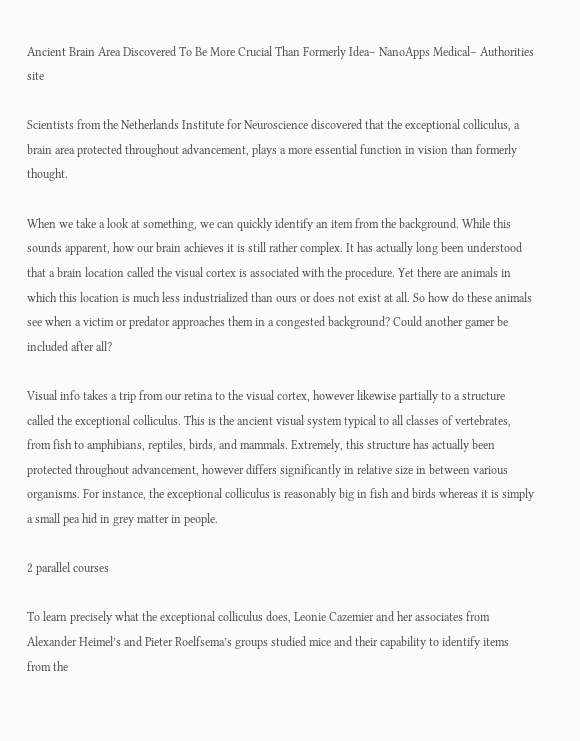Ancient Brain Area Discovered To Be More Crucial Than Formerly Idea– NanoApps Medical– Authorities site

Scientists from the Netherlands Institute for Neuroscience discovered that the exceptional colliculus, a brain area protected throughout advancement, plays a more essential function in vision than formerly thought.

When we take a look at something, we can quickly identify an item from the background. While this sounds apparent, how our brain achieves it is still rather complex. It has actually long been understood that a brain location called the visual cortex is associated with the procedure. Yet there are animals in which this location is much less industrialized than ours or does not exist at all. So how do these animals see when a victim or predator approaches them in a congested background? Could another gamer be included after all?

Visual info takes a trip from our retina to the visual cortex, however likewise partially to a structure called the exceptional colliculus. This is the ancient visual system typical to all classes of vertebrates, from fish to amphibians, reptiles, birds, and mammals. Extremely, this structure has actually been protected throughout advancement, however differs significantly in relative size in between various organisms. For instance, the exceptional colliculus is reasonably big in fish and birds whereas it is simply a small pea hid in grey matter in people.

2 parallel courses

To learn precisely what the exceptional colliculus does, Leonie Cazemier and her associates from Alexander Heimel’s and Pieter Roelfsema’s groups studied mice and their capability to identify items from the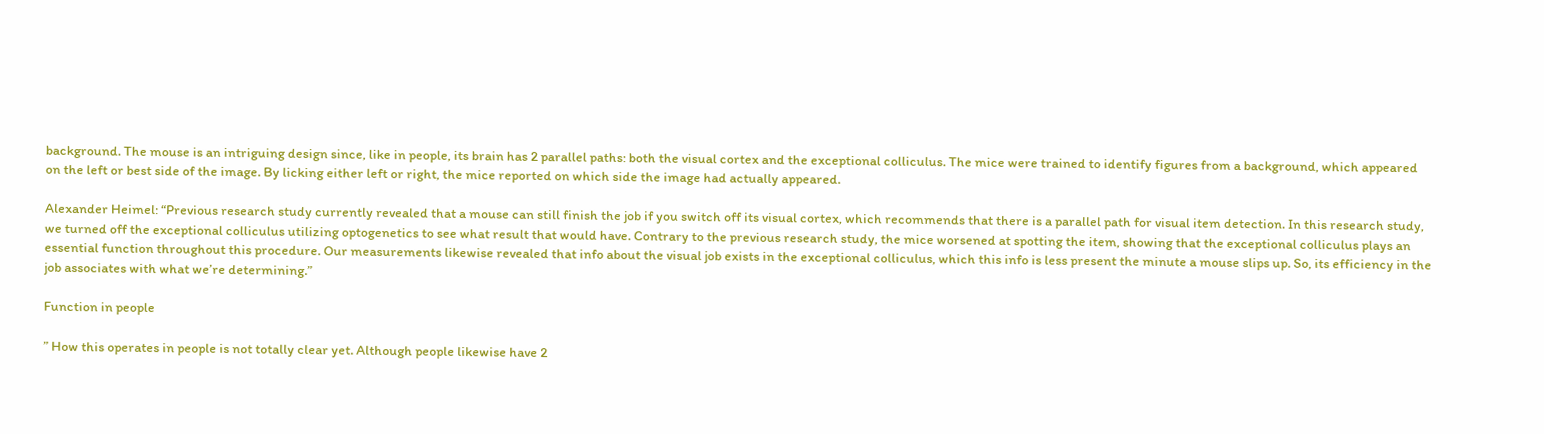background. The mouse is an intriguing design since, like in people, its brain has 2 parallel paths: both the visual cortex and the exceptional colliculus. The mice were trained to identify figures from a background, which appeared on the left or best side of the image. By licking either left or right, the mice reported on which side the image had actually appeared.

Alexander Heimel: “Previous research study currently revealed that a mouse can still finish the job if you switch off its visual cortex, which recommends that there is a parallel path for visual item detection. In this research study, we turned off the exceptional colliculus utilizing optogenetics to see what result that would have. Contrary to the previous research study, the mice worsened at spotting the item, showing that the exceptional colliculus plays an essential function throughout this procedure. Our measurements likewise revealed that info about the visual job exists in the exceptional colliculus, which this info is less present the minute a mouse slips up. So, its efficiency in the job associates with what we’re determining.”

Function in people

” How this operates in people is not totally clear yet. Although people likewise have 2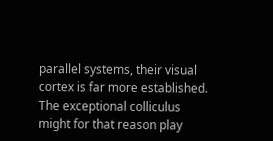parallel systems, their visual cortex is far more established. The exceptional colliculus might for that reason play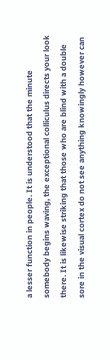a lesser function in people. It is understood that the minute somebody begins waving, the exceptional colliculus directs your look there. It is likewise striking that those who are blind with a double sore in the visual cortex do not see anything knowingly however can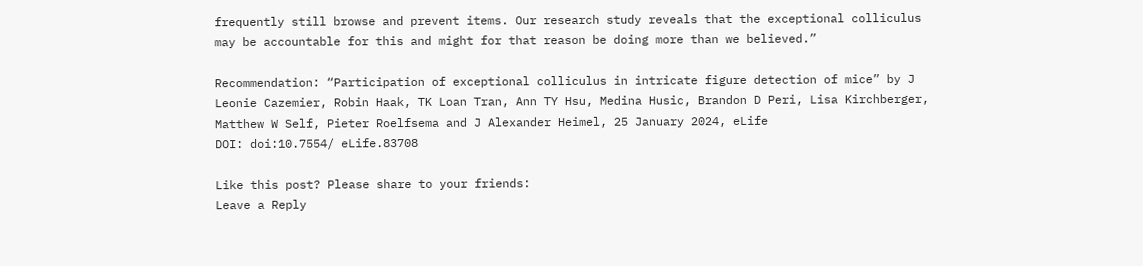frequently still browse and prevent items. Our research study reveals that the exceptional colliculus may be accountable for this and might for that reason be doing more than we believed.”

Recommendation: “Participation of exceptional colliculus in intricate figure detection of mice” by J Leonie Cazemier, Robin Haak, TK Loan Tran, Ann TY Hsu, Medina Husic, Brandon D Peri, Lisa Kirchberger, Matthew W Self, Pieter Roelfsema and J Alexander Heimel, 25 January 2024, eLife
DOI: doi:10.7554/ eLife.83708

Like this post? Please share to your friends:
Leave a Reply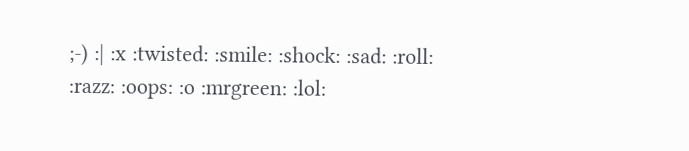;-) :| :x :twisted: :smile: :shock: :sad: :roll: :razz: :oops: :o :mrgreen: :lol: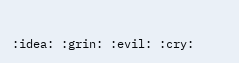:idea: :grin: :evil: :cry: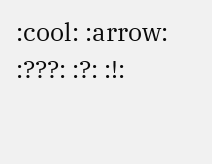:cool: :arrow: :???: :?: :!: